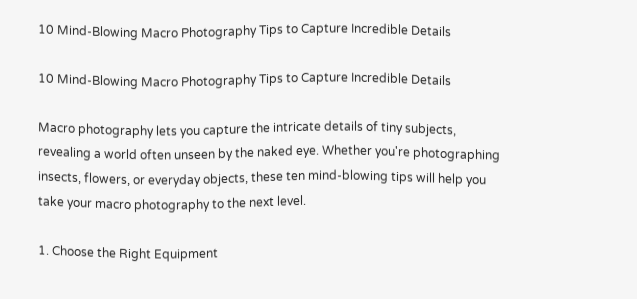10 Mind-Blowing Macro Photography Tips to Capture Incredible Details

10 Mind-Blowing Macro Photography Tips to Capture Incredible Details

Macro photography lets you capture the intricate details of tiny subjects, revealing a world often unseen by the naked eye. Whether you're photographing insects, flowers, or everyday objects, these ten mind-blowing tips will help you take your macro photography to the next level.

1. Choose the Right Equipment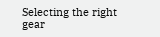Selecting the right gear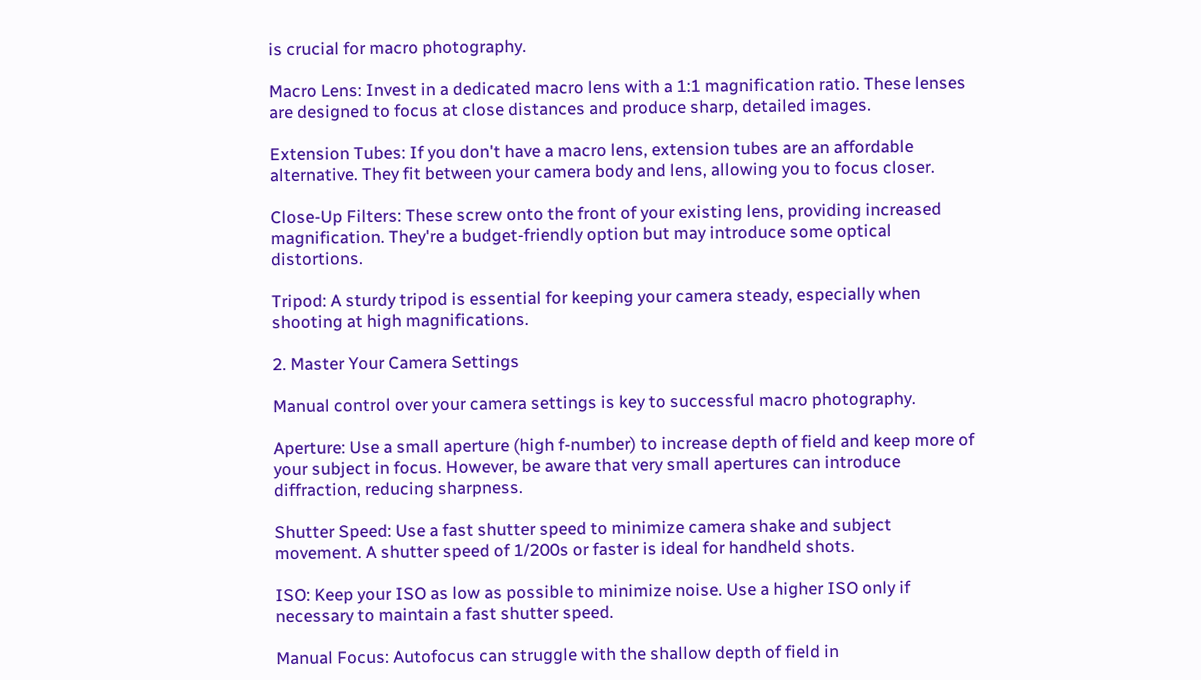is crucial for macro photography.

Macro Lens: Invest in a dedicated macro lens with a 1:1 magnification ratio. These lenses are designed to focus at close distances and produce sharp, detailed images.

Extension Tubes: If you don't have a macro lens, extension tubes are an affordable alternative. They fit between your camera body and lens, allowing you to focus closer.

Close-Up Filters: These screw onto the front of your existing lens, providing increased magnification. They're a budget-friendly option but may introduce some optical distortions.

Tripod: A sturdy tripod is essential for keeping your camera steady, especially when shooting at high magnifications.

2. Master Your Camera Settings

Manual control over your camera settings is key to successful macro photography.

Aperture: Use a small aperture (high f-number) to increase depth of field and keep more of your subject in focus. However, be aware that very small apertures can introduce diffraction, reducing sharpness.

Shutter Speed: Use a fast shutter speed to minimize camera shake and subject movement. A shutter speed of 1/200s or faster is ideal for handheld shots.

ISO: Keep your ISO as low as possible to minimize noise. Use a higher ISO only if necessary to maintain a fast shutter speed.

Manual Focus: Autofocus can struggle with the shallow depth of field in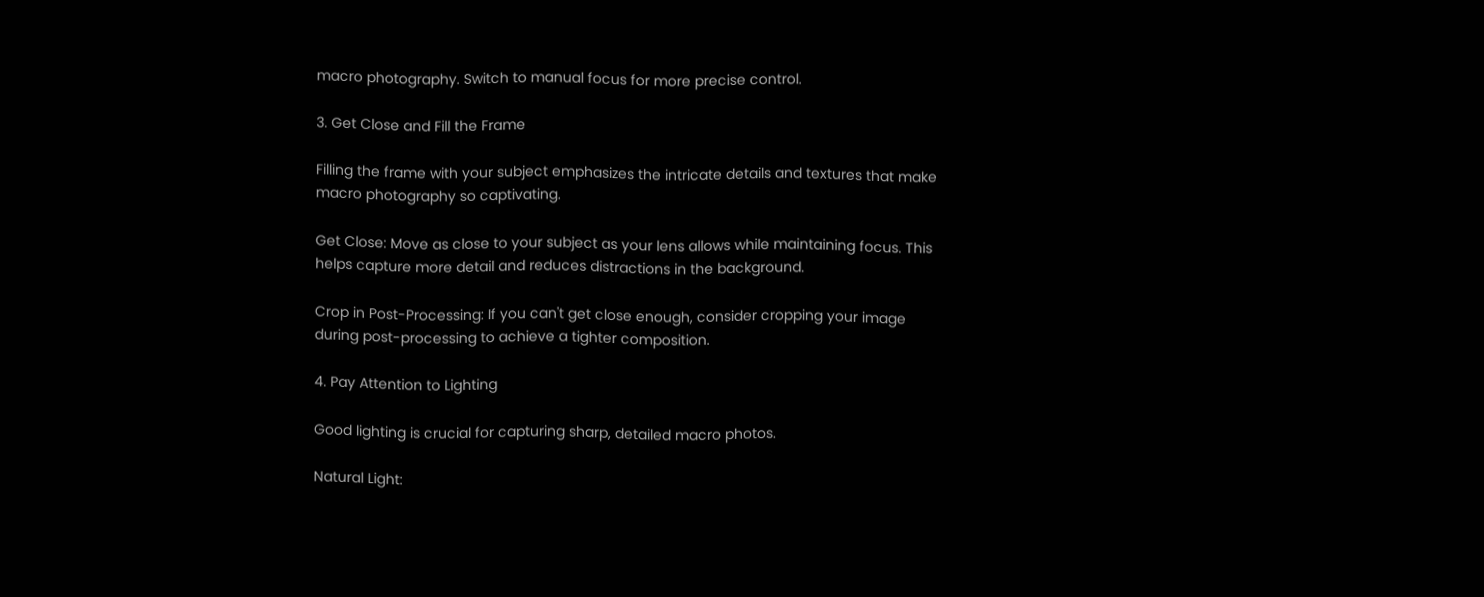macro photography. Switch to manual focus for more precise control.

3. Get Close and Fill the Frame

Filling the frame with your subject emphasizes the intricate details and textures that make macro photography so captivating.

Get Close: Move as close to your subject as your lens allows while maintaining focus. This helps capture more detail and reduces distractions in the background.

Crop in Post-Processing: If you can't get close enough, consider cropping your image during post-processing to achieve a tighter composition.

4. Pay Attention to Lighting

Good lighting is crucial for capturing sharp, detailed macro photos.

Natural Light: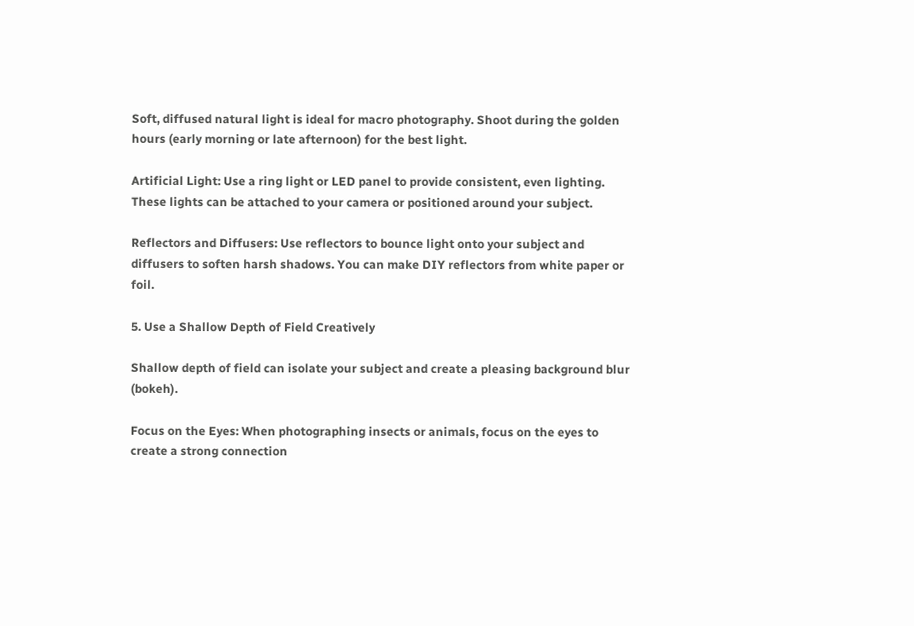Soft, diffused natural light is ideal for macro photography. Shoot during the golden hours (early morning or late afternoon) for the best light.

Artificial Light: Use a ring light or LED panel to provide consistent, even lighting. These lights can be attached to your camera or positioned around your subject.

Reflectors and Diffusers: Use reflectors to bounce light onto your subject and diffusers to soften harsh shadows. You can make DIY reflectors from white paper or foil.

5. Use a Shallow Depth of Field Creatively

Shallow depth of field can isolate your subject and create a pleasing background blur (bokeh).

Focus on the Eyes: When photographing insects or animals, focus on the eyes to create a strong connection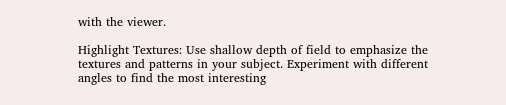with the viewer.

Highlight Textures: Use shallow depth of field to emphasize the textures and patterns in your subject. Experiment with different angles to find the most interesting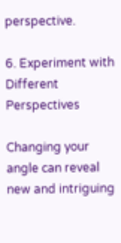perspective.

6. Experiment with Different Perspectives

Changing your angle can reveal new and intriguing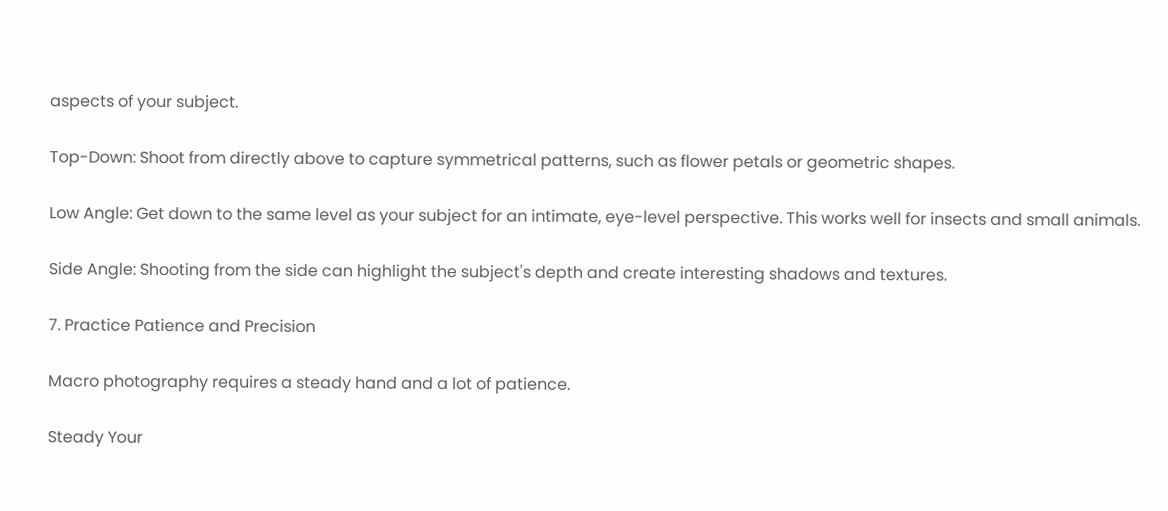aspects of your subject.

Top-Down: Shoot from directly above to capture symmetrical patterns, such as flower petals or geometric shapes.

Low Angle: Get down to the same level as your subject for an intimate, eye-level perspective. This works well for insects and small animals.

Side Angle: Shooting from the side can highlight the subject's depth and create interesting shadows and textures.

7. Practice Patience and Precision

Macro photography requires a steady hand and a lot of patience.

Steady Your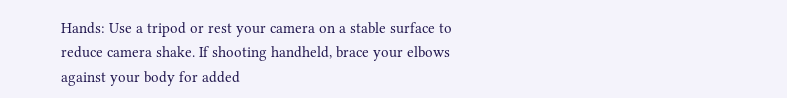Hands: Use a tripod or rest your camera on a stable surface to reduce camera shake. If shooting handheld, brace your elbows against your body for added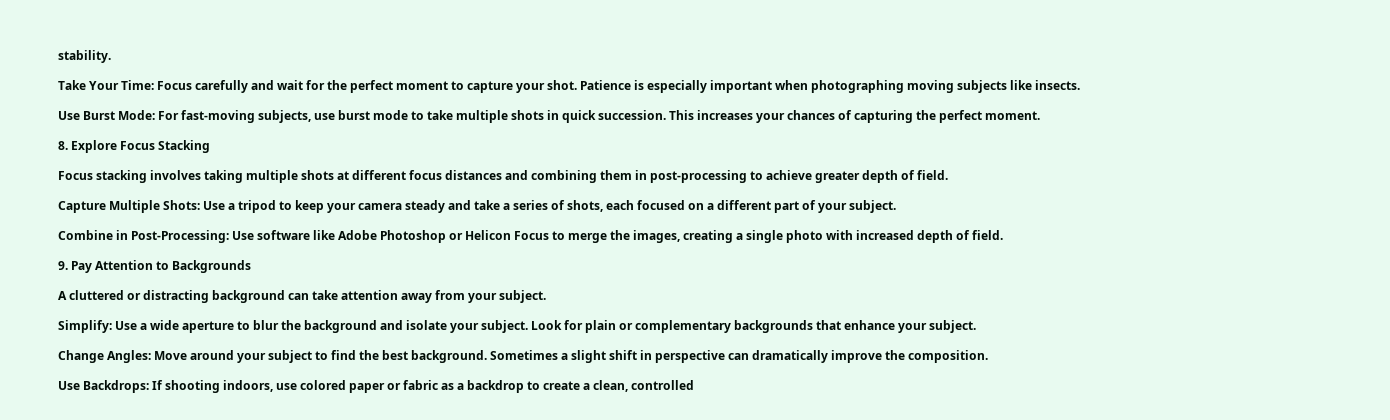stability.

Take Your Time: Focus carefully and wait for the perfect moment to capture your shot. Patience is especially important when photographing moving subjects like insects.

Use Burst Mode: For fast-moving subjects, use burst mode to take multiple shots in quick succession. This increases your chances of capturing the perfect moment.

8. Explore Focus Stacking

Focus stacking involves taking multiple shots at different focus distances and combining them in post-processing to achieve greater depth of field.

Capture Multiple Shots: Use a tripod to keep your camera steady and take a series of shots, each focused on a different part of your subject.

Combine in Post-Processing: Use software like Adobe Photoshop or Helicon Focus to merge the images, creating a single photo with increased depth of field.

9. Pay Attention to Backgrounds

A cluttered or distracting background can take attention away from your subject.

Simplify: Use a wide aperture to blur the background and isolate your subject. Look for plain or complementary backgrounds that enhance your subject.

Change Angles: Move around your subject to find the best background. Sometimes a slight shift in perspective can dramatically improve the composition.

Use Backdrops: If shooting indoors, use colored paper or fabric as a backdrop to create a clean, controlled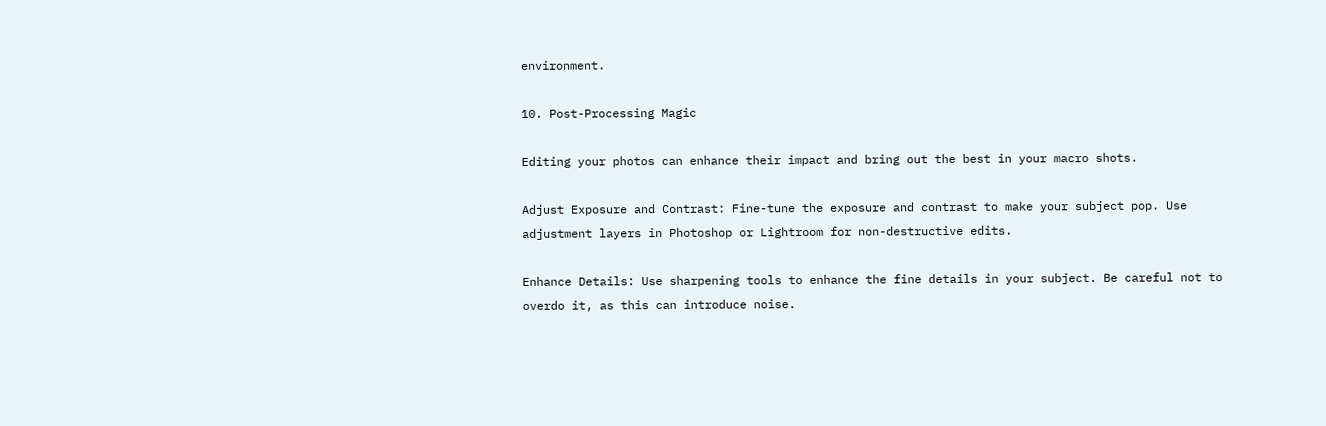environment.

10. Post-Processing Magic

Editing your photos can enhance their impact and bring out the best in your macro shots.

Adjust Exposure and Contrast: Fine-tune the exposure and contrast to make your subject pop. Use adjustment layers in Photoshop or Lightroom for non-destructive edits.

Enhance Details: Use sharpening tools to enhance the fine details in your subject. Be careful not to overdo it, as this can introduce noise.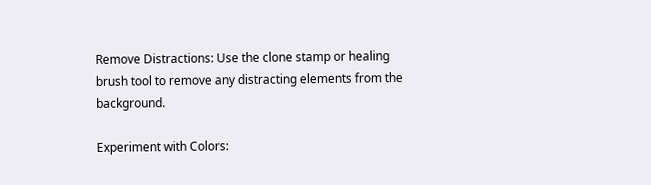Remove Distractions: Use the clone stamp or healing brush tool to remove any distracting elements from the background.

Experiment with Colors: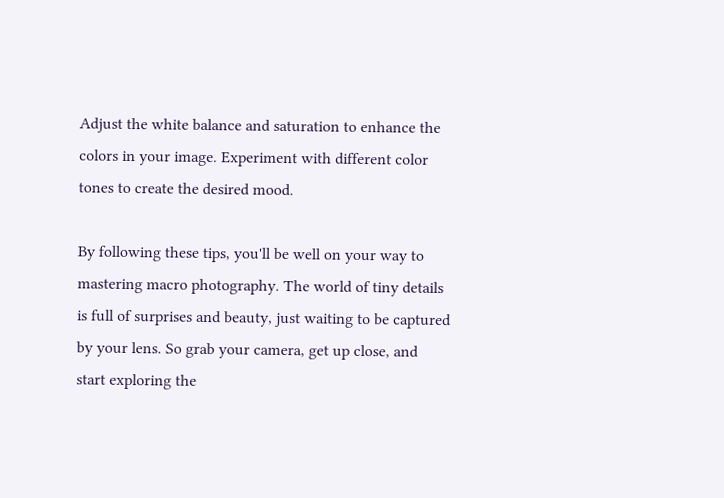Adjust the white balance and saturation to enhance the colors in your image. Experiment with different color tones to create the desired mood.

By following these tips, you'll be well on your way to mastering macro photography. The world of tiny details is full of surprises and beauty, just waiting to be captured by your lens. So grab your camera, get up close, and start exploring the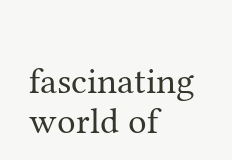fascinating world of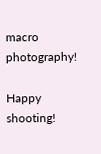macro photography!

Happy shooting!